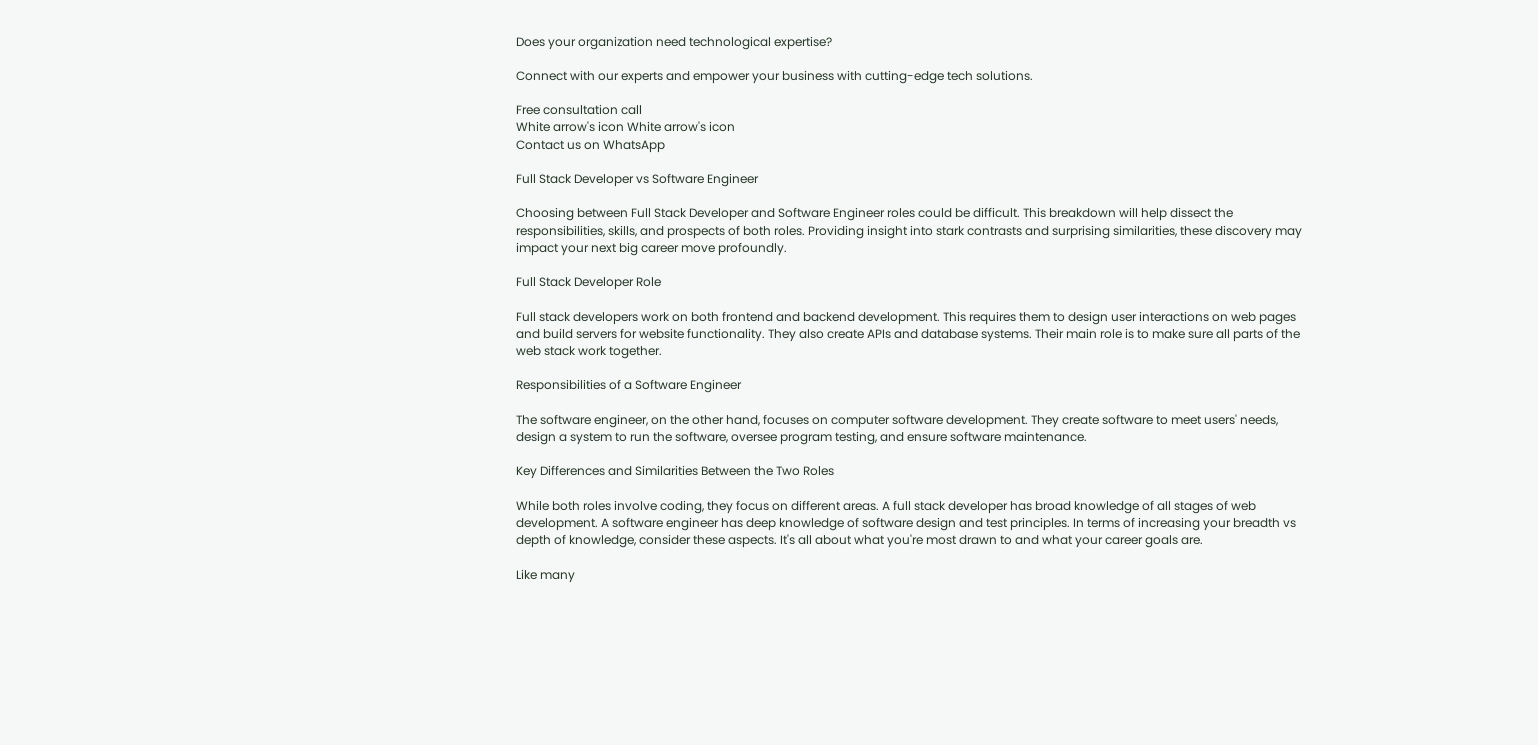Does your organization need technological expertise?

Connect with our experts and empower your business with cutting-edge tech solutions.

Free consultation call
White arrow's icon White arrow's icon
Contact us on WhatsApp

Full Stack Developer vs Software Engineer

Choosing between Full Stack Developer and Software Engineer roles could be difficult. This breakdown will help dissect the responsibilities, skills, and prospects of both roles. Providing insight into stark contrasts and surprising similarities, these discovery may impact your next big career move profoundly.

Full Stack Developer Role

Full stack developers work on both frontend and backend development. This requires them to design user interactions on web pages and build servers for website functionality. They also create APIs and database systems. Their main role is to make sure all parts of the web stack work together.

Responsibilities of a Software Engineer

The software engineer, on the other hand, focuses on computer software development. They create software to meet users' needs, design a system to run the software, oversee program testing, and ensure software maintenance.

Key Differences and Similarities Between the Two Roles

While both roles involve coding, they focus on different areas. A full stack developer has broad knowledge of all stages of web development. A software engineer has deep knowledge of software design and test principles. In terms of increasing your breadth vs depth of knowledge, consider these aspects. It's all about what you're most drawn to and what your career goals are.

Like many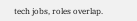tech jobs, roles overlap.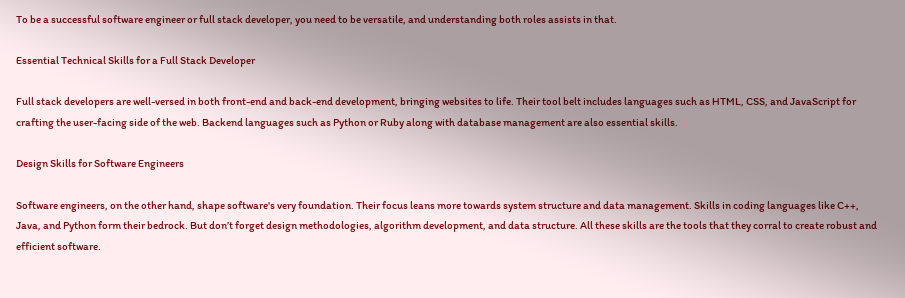To be a successful software engineer or full stack developer, you need to be versatile, and understanding both roles assists in that.

Essential Technical Skills for a Full Stack Developer

Full stack developers are well-versed in both front-end and back-end development, bringing websites to life. Their tool belt includes languages such as HTML, CSS, and JavaScript for crafting the user-facing side of the web. Backend languages such as Python or Ruby along with database management are also essential skills.

Design Skills for Software Engineers

Software engineers, on the other hand, shape software's very foundation. Their focus leans more towards system structure and data management. Skills in coding languages like C++, Java, and Python form their bedrock. But don’t forget design methodologies, algorithm development, and data structure. All these skills are the tools that they corral to create robust and efficient software.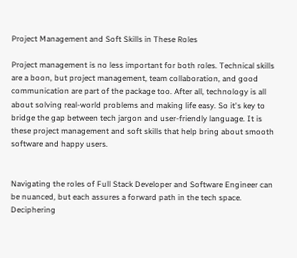Project Management and Soft Skills in These Roles

Project management is no less important for both roles. Technical skills are a boon, but project management, team collaboration, and good communication are part of the package too. After all, technology is all about solving real-world problems and making life easy. So it's key to bridge the gap between tech jargon and user-friendly language. It is these project management and soft skills that help bring about smooth software and happy users.


Navigating the roles of Full Stack Developer and Software Engineer can be nuanced, but each assures a forward path in the tech space. Deciphering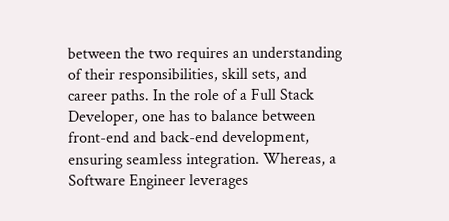between the two requires an understanding of their responsibilities, skill sets, and career paths. In the role of a Full Stack Developer, one has to balance between front-end and back-end development, ensuring seamless integration. Whereas, a Software Engineer leverages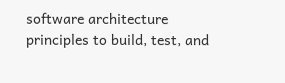software architecture principles to build, test, and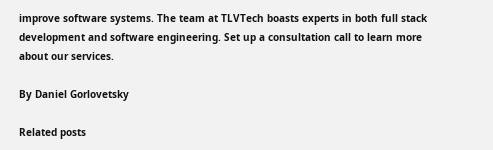improve software systems. The team at TLVTech boasts experts in both full stack development and software engineering. Set up a consultation call to learn more about our services.

By Daniel Gorlovetsky

Related posts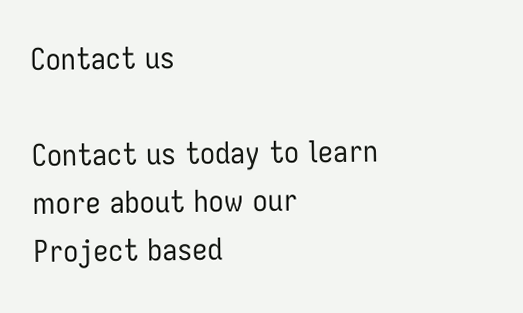Contact us

Contact us today to learn more about how our Project based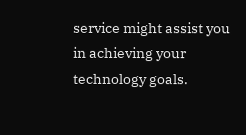service might assist you in achieving your technology goals.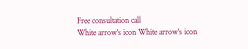Free consultation call
White arrow's icon White arrow's icon